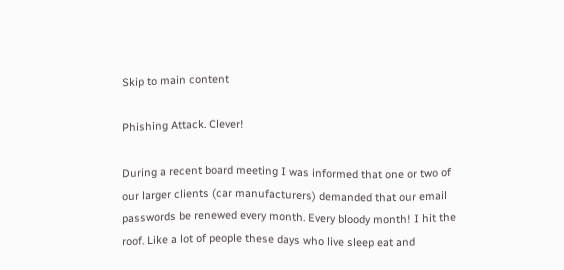Skip to main content

Phishing Attack. Clever!

During a recent board meeting I was informed that one or two of our larger clients (car manufacturers) demanded that our email passwords be renewed every month. Every bloody month! I hit the roof. Like a lot of people these days who live sleep eat and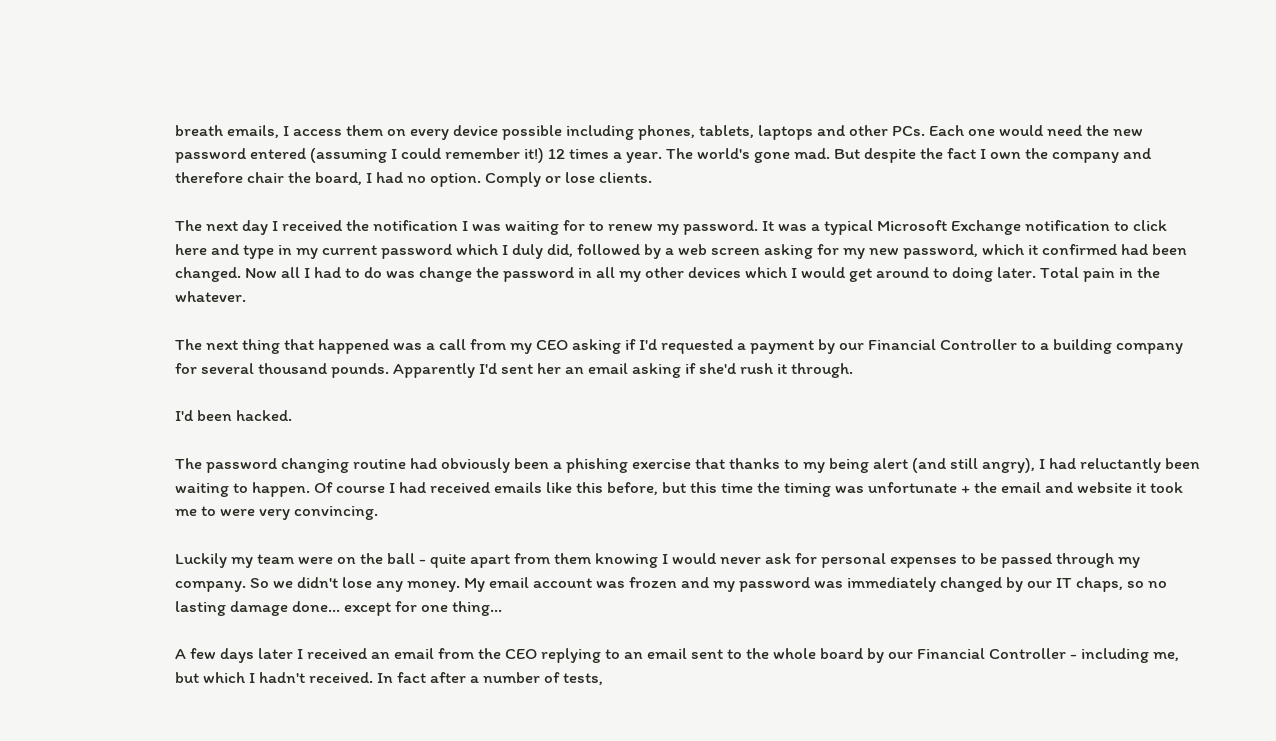breath emails, I access them on every device possible including phones, tablets, laptops and other PCs. Each one would need the new password entered (assuming I could remember it!) 12 times a year. The world's gone mad. But despite the fact I own the company and therefore chair the board, I had no option. Comply or lose clients.

The next day I received the notification I was waiting for to renew my password. It was a typical Microsoft Exchange notification to click here and type in my current password which I duly did, followed by a web screen asking for my new password, which it confirmed had been changed. Now all I had to do was change the password in all my other devices which I would get around to doing later. Total pain in the whatever.

The next thing that happened was a call from my CEO asking if I'd requested a payment by our Financial Controller to a building company for several thousand pounds. Apparently I'd sent her an email asking if she'd rush it through.

I'd been hacked.

The password changing routine had obviously been a phishing exercise that thanks to my being alert (and still angry), I had reluctantly been waiting to happen. Of course I had received emails like this before, but this time the timing was unfortunate + the email and website it took me to were very convincing.

Luckily my team were on the ball - quite apart from them knowing I would never ask for personal expenses to be passed through my company. So we didn't lose any money. My email account was frozen and my password was immediately changed by our IT chaps, so no lasting damage done... except for one thing...

A few days later I received an email from the CEO replying to an email sent to the whole board by our Financial Controller - including me, but which I hadn't received. In fact after a number of tests,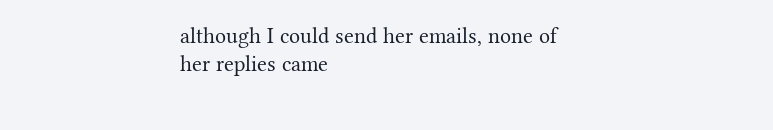although I could send her emails, none of her replies came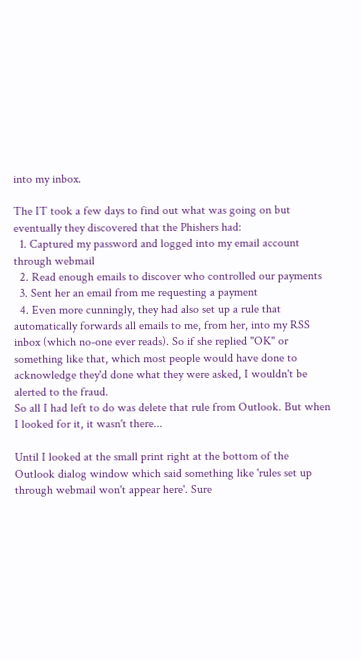into my inbox.

The IT took a few days to find out what was going on but eventually they discovered that the Phishers had:
  1. Captured my password and logged into my email account through webmail
  2. Read enough emails to discover who controlled our payments
  3. Sent her an email from me requesting a payment
  4. Even more cunningly, they had also set up a rule that automatically forwards all emails to me, from her, into my RSS inbox (which no-one ever reads). So if she replied "OK" or something like that, which most people would have done to acknowledge they'd done what they were asked, I wouldn't be alerted to the fraud.
So all I had left to do was delete that rule from Outlook. But when I looked for it, it wasn't there...

Until I looked at the small print right at the bottom of the Outlook dialog window which said something like 'rules set up through webmail won't appear here'. Sure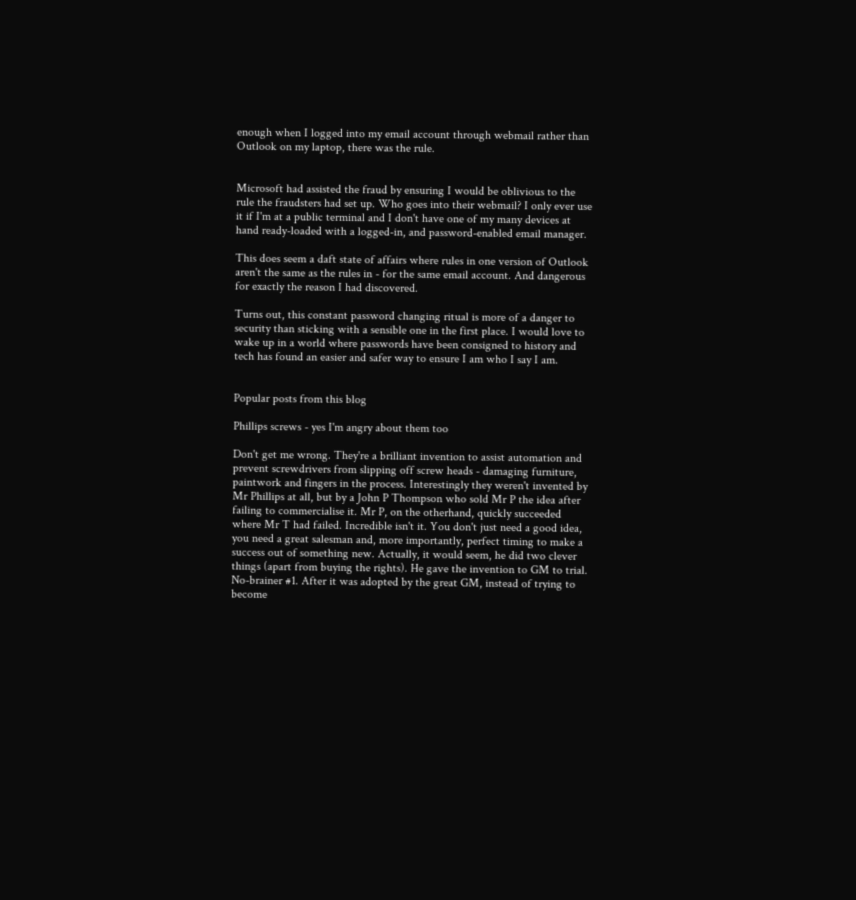enough when I logged into my email account through webmail rather than Outlook on my laptop, there was the rule.


Microsoft had assisted the fraud by ensuring I would be oblivious to the rule the fraudsters had set up. Who goes into their webmail? I only ever use it if I'm at a public terminal and I don't have one of my many devices at hand ready-loaded with a logged-in, and password-enabled email manager.

This does seem a daft state of affairs where rules in one version of Outlook aren't the same as the rules in - for the same email account. And dangerous for exactly the reason I had discovered.

Turns out, this constant password changing ritual is more of a danger to security than sticking with a sensible one in the first place. I would love to wake up in a world where passwords have been consigned to history and tech has found an easier and safer way to ensure I am who I say I am.


Popular posts from this blog

Phillips screws - yes I'm angry about them too

Don't get me wrong. They're a brilliant invention to assist automation and prevent screwdrivers from slipping off screw heads - damaging furniture, paintwork and fingers in the process. Interestingly they weren't invented by Mr Phillips at all, but by a John P Thompson who sold Mr P the idea after failing to commercialise it. Mr P, on the otherhand, quickly succeeded where Mr T had failed. Incredible isn't it. You don't just need a good idea, you need a great salesman and, more importantly, perfect timing to make a success out of something new. Actually, it would seem, he did two clever things (apart from buying the rights). He gave the invention to GM to trial. No-brainer #1. After it was adopted by the great GM, instead of trying to become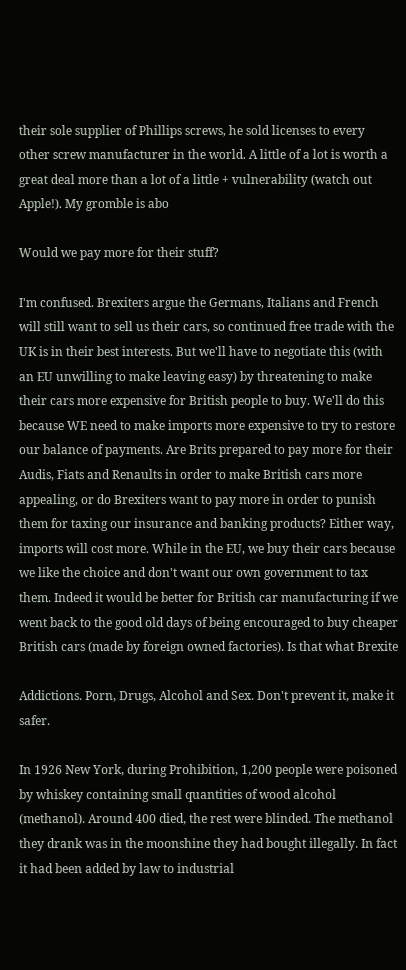their sole supplier of Phillips screws, he sold licenses to every other screw manufacturer in the world. A little of a lot is worth a great deal more than a lot of a little + vulnerability (watch out Apple!). My gromble is abo

Would we pay more for their stuff?

I'm confused. Brexiters argue the Germans, Italians and French will still want to sell us their cars, so continued free trade with the UK is in their best interests. But we'll have to negotiate this (with an EU unwilling to make leaving easy) by threatening to make their cars more expensive for British people to buy. We'll do this because WE need to make imports more expensive to try to restore our balance of payments. Are Brits prepared to pay more for their Audis, Fiats and Renaults in order to make British cars more appealing, or do Brexiters want to pay more in order to punish them for taxing our insurance and banking products? Either way, imports will cost more. While in the EU, we buy their cars because we like the choice and don't want our own government to tax them. Indeed it would be better for British car manufacturing if we went back to the good old days of being encouraged to buy cheaper British cars (made by foreign owned factories). Is that what Brexite

Addictions. Porn, Drugs, Alcohol and Sex. Don't prevent it, make it safer.

In 1926 New York, during Prohibition, 1,200 people were poisoned by whiskey containing small quantities of wood alcohol (methanol). Around 400 died, the rest were blinded. The methanol they drank was in the moonshine they had bought illegally. In fact it had been added by law to industrial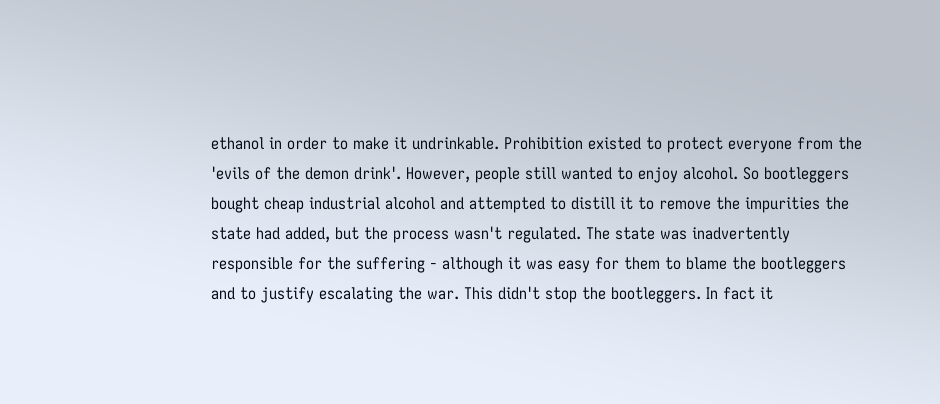ethanol in order to make it undrinkable. Prohibition existed to protect everyone from the 'evils of the demon drink'. However, people still wanted to enjoy alcohol. So bootleggers bought cheap industrial alcohol and attempted to distill it to remove the impurities the state had added, but the process wasn't regulated. The state was inadvertently responsible for the suffering - although it was easy for them to blame the bootleggers and to justify escalating the war. This didn't stop the bootleggers. In fact it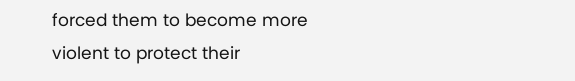forced them to become more violent to protect their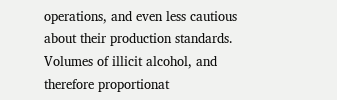operations, and even less cautious about their production standards. Volumes of illicit alcohol, and therefore proportionat